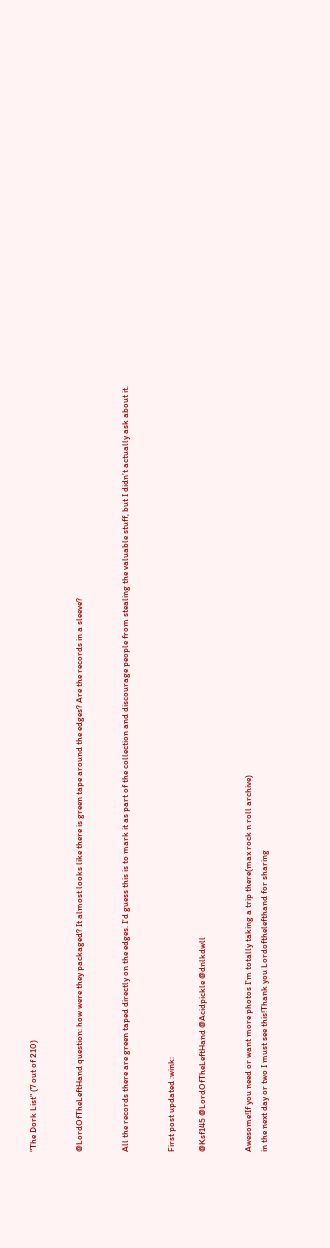"The Dork List" (7 out of 210)


@LordOfTheLeftHand question: how were they packaged? It almost looks like there is green tape around the edges? Are the records in a sleeve?


All the records there are green taped directly on the edges. I’d guess this is to mark it as part of the collection and discourage people from stealing the valuable stuff, but I didn’t actually ask about it.


First post updated :wink:

@Ksf145 @LordOfTheLeftHand @Acidpickle @dnlkdwll


Awesome!If you need or want more photos I’m totally taking a trip there(max rock n roll archive)
in the next day or two I must see this!Thank you Lordofthelefthand for sharing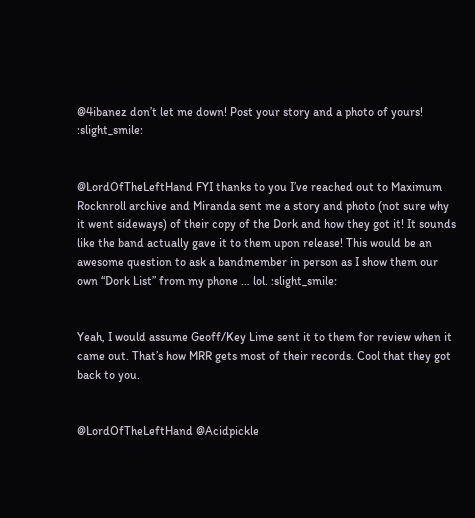@4ibanez don’t let me down! Post your story and a photo of yours! :slight_smile:


@LordOfTheLeftHand FYI thanks to you I’ve reached out to Maximum Rocknroll archive and Miranda sent me a story and photo (not sure why it went sideways) of their copy of the Dork and how they got it! It sounds like the band actually gave it to them upon release! This would be an awesome question to ask a bandmember in person as I show them our own “Dork List” from my phone … lol. :slight_smile:


Yeah, I would assume Geoff/Key Lime sent it to them for review when it came out. That’s how MRR gets most of their records. Cool that they got back to you.


@LordOfTheLeftHand @Acidpickle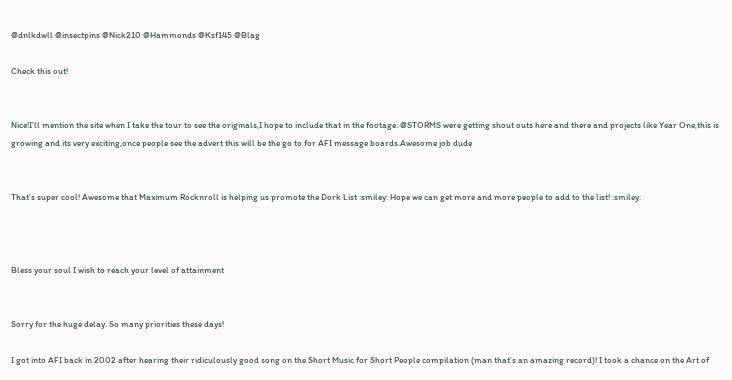@dnlkdwll @insectpins @Nick210 @Hammonds @Ksf145 @Blag

Check this out!


Nice!I’ll mention the site when I take the tour to see the originals,I hope to include that in the footage. @STORMS were getting shout outs here and there and projects like Year One,this is growing and its very exciting,once people see the advert this will be the go to for AFI message boards.Awesome job dude


That’s super cool! Awesome that Maximum Rocknroll is helping us promote the Dork List :smiley: Hope we can get more and more people to add to the list! :smiley:



Bless your soul I wish to reach your level of attainment


Sorry for the huge delay. So many priorities these days!

I got into AFI back in 2002 after hearing their ridiculously good song on the Short Music for Short People compilation (man that’s an amazing record)! I took a chance on the Art of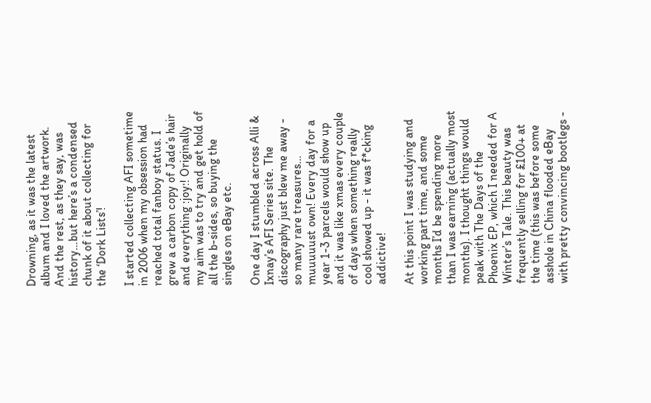Drowning, as it was the latest album and I loved the artwork. And the rest, as they say, was history…but here’s a condensed chunk of it about collecting for the ‘Dork Lists’!

I started collecting AFI sometime in 2006 when my obsession had reached total fanboy status. I grew a carbon copy of Jade’s hair and everything :joy:! Originally my aim was to try and get hold of all the b-sides, so buying the singles on eBay etc.

One day I stumbled across Alli & Ixnay’s AFI Series site. The discography just blew me away - so many rare treasures… muuuuust own! Every day for a year 1-3 parcels would show up and it was like xmas every couple of days when something really cool showed up - it was f*cking addictive!

At this point I was studying and working part time, and some months I’d be spending more than I was earning (actually most months). I thought things would peak with The Days of the Phoenix EP, which I needed for A Winter’s Tale. This beauty was frequently selling for £100+ at the time (this was before some asshole in China flooded eBay with pretty convincing bootlegs -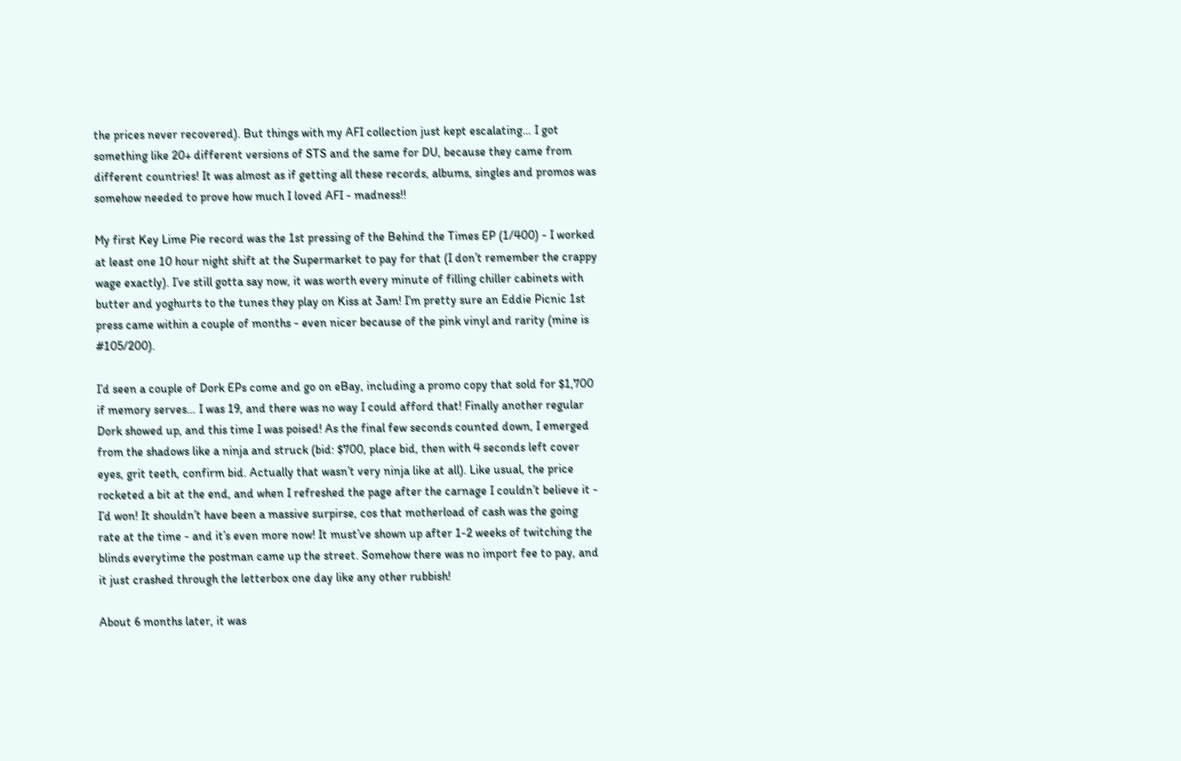the prices never recovered). But things with my AFI collection just kept escalating… I got something like 20+ different versions of STS and the same for DU, because they came from different countries! It was almost as if getting all these records, albums, singles and promos was somehow needed to prove how much I loved AFI - madness!!

My first Key Lime Pie record was the 1st pressing of the Behind the Times EP (1/400) - I worked at least one 10 hour night shift at the Supermarket to pay for that (I don’t remember the crappy wage exactly). I’ve still gotta say now, it was worth every minute of filling chiller cabinets with butter and yoghurts to the tunes they play on Kiss at 3am! I’m pretty sure an Eddie Picnic 1st press came within a couple of months - even nicer because of the pink vinyl and rarity (mine is #105/200).

I’d seen a couple of Dork EPs come and go on eBay, including a promo copy that sold for $1,700 if memory serves… I was 19, and there was no way I could afford that! Finally another regular Dork showed up, and this time I was poised! As the final few seconds counted down, I emerged from the shadows like a ninja and struck (bid: $700, place bid, then with 4 seconds left cover eyes, grit teeth, confirm bid. Actually that wasn’t very ninja like at all). Like usual, the price rocketed a bit at the end, and when I refreshed the page after the carnage I couldn’t believe it - I’d won! It shouldn’t have been a massive surpirse, cos that motherload of cash was the going rate at the time - and it’s even more now! It must’ve shown up after 1-2 weeks of twitching the blinds everytime the postman came up the street. Somehow there was no import fee to pay, and it just crashed through the letterbox one day like any other rubbish!

About 6 months later, it was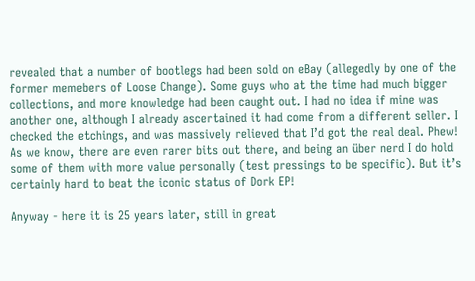revealed that a number of bootlegs had been sold on eBay (allegedly by one of the former memebers of Loose Change). Some guys who at the time had much bigger collections, and more knowledge had been caught out. I had no idea if mine was another one, although I already ascertained it had come from a different seller. I checked the etchings, and was massively relieved that I’d got the real deal. Phew! As we know, there are even rarer bits out there, and being an über nerd I do hold some of them with more value personally (test pressings to be specific). But it’s certainly hard to beat the iconic status of Dork EP!

Anyway - here it is 25 years later, still in great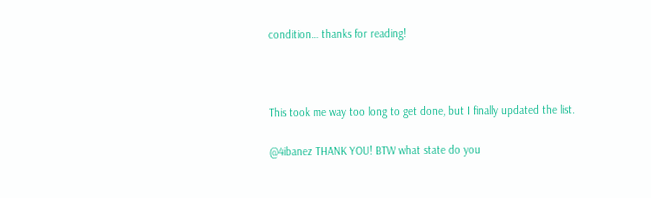condition… thanks for reading!



This took me way too long to get done, but I finally updated the list.

@4ibanez THANK YOU! BTW what state do you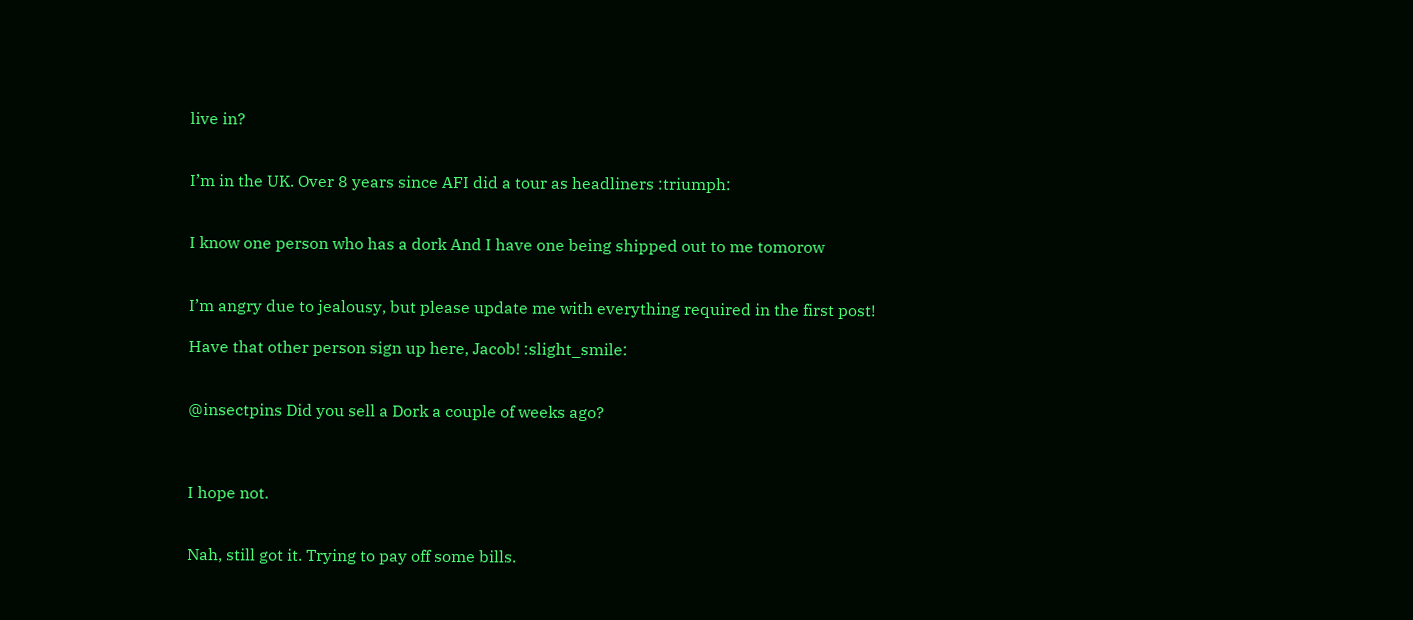live in?


I’m in the UK. Over 8 years since AFI did a tour as headliners :triumph:


I know one person who has a dork And I have one being shipped out to me tomorow


I’m angry due to jealousy, but please update me with everything required in the first post!

Have that other person sign up here, Jacob! :slight_smile:


@insectpins Did you sell a Dork a couple of weeks ago?



I hope not.


Nah, still got it. Trying to pay off some bills.